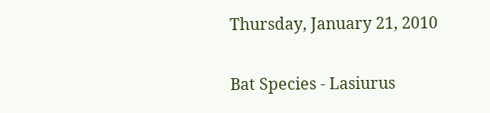Thursday, January 21, 2010

Bat Species - Lasiurus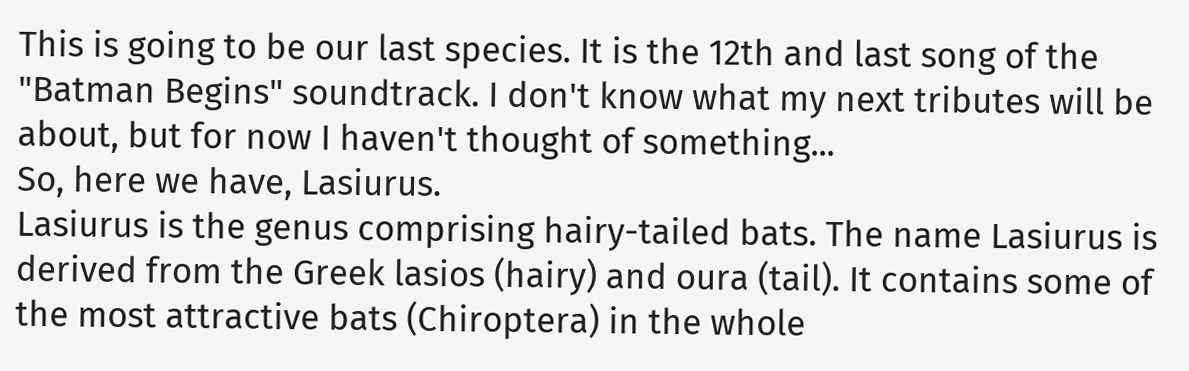This is going to be our last species. It is the 12th and last song of the "Batman Begins" soundtrack. I don't know what my next tributes will be about, but for now I haven't thought of something...
So, here we have, Lasiurus.
Lasiurus is the genus comprising hairy-tailed bats. The name Lasiurus is derived from the Greek lasios (hairy) and oura (tail). It contains some of the most attractive bats (Chiroptera) in the whole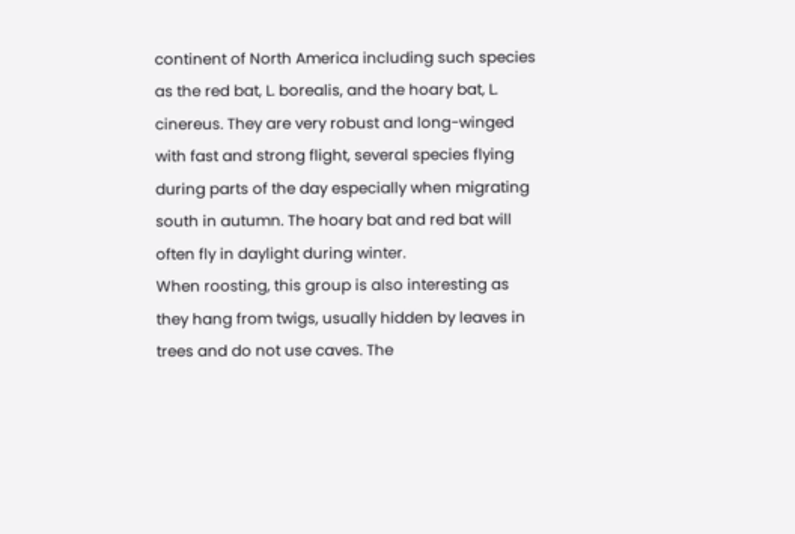continent of North America including such species as the red bat, L. borealis, and the hoary bat, L. cinereus. They are very robust and long-winged with fast and strong flight, several species flying during parts of the day especially when migrating south in autumn. The hoary bat and red bat will often fly in daylight during winter.
When roosting, this group is also interesting as they hang from twigs, usually hidden by leaves in trees and do not use caves. The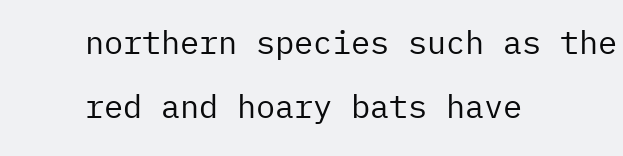northern species such as the red and hoary bats have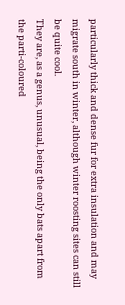particularly thick and dense fur for extra insulation and may migrate south in winter, although winter roosting sites can still be quite cool.
They are, as a genus, unusual, being the only bats apart from the parti-coloured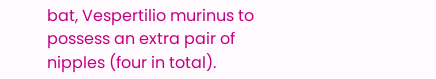bat, Vespertilio murinus to possess an extra pair of nipples (four in total).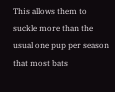This allows them to suckle more than the usual one pup per season that most bats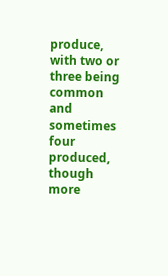produce, with two or three being common and sometimes four produced, though more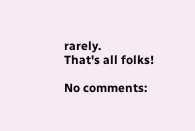rarely.
That's all folks!

No comments: